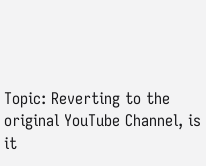Topic: Reverting to the original YouTube Channel, is it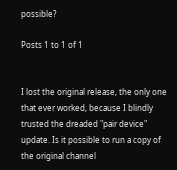possible?

Posts 1 to 1 of 1


I lost the original release, the only one that ever worked, because I blindly trusted the dreaded "pair device" update. Is it possible to run a copy of the original channel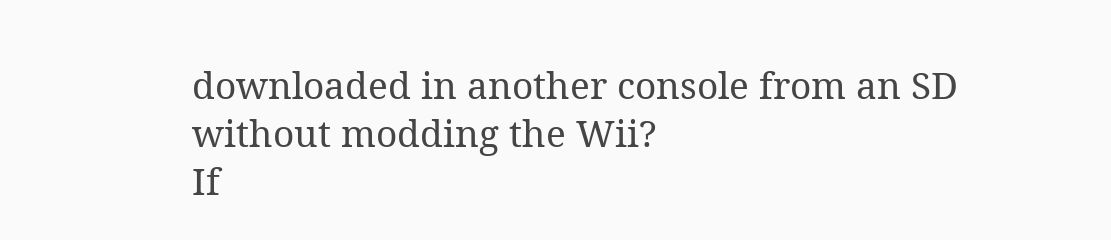downloaded in another console from an SD without modding the Wii?
If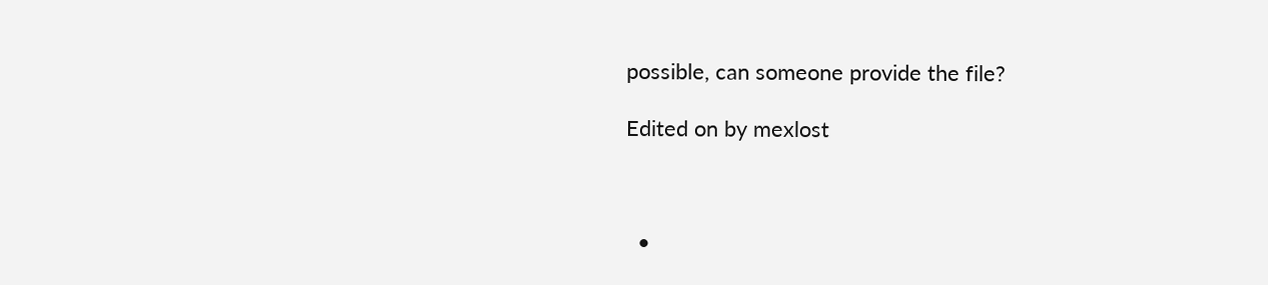possible, can someone provide the file?

Edited on by mexlost



  •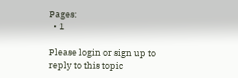Pages:
  • 1

Please login or sign up to reply to this topic